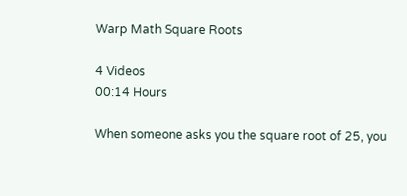Warp Math Square Roots

4 Videos
00:14 Hours

When someone asks you the square root of 25, you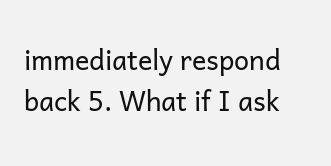immediately respond back 5. What if I ask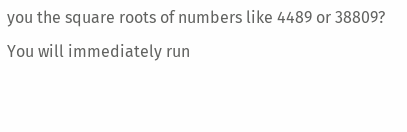you the square roots of numbers like 4489 or 38809? You will immediately run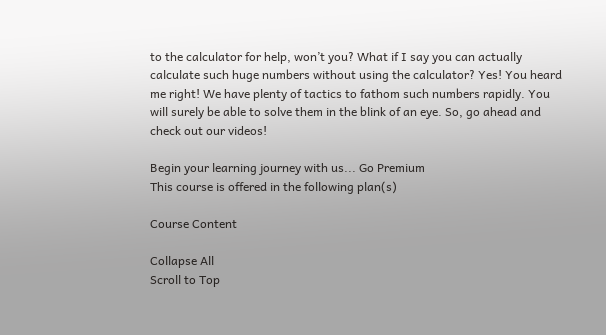to the calculator for help, won’t you? What if I say you can actually calculate such huge numbers without using the calculator? Yes! You heard me right! We have plenty of tactics to fathom such numbers rapidly. You will surely be able to solve them in the blink of an eye. So, go ahead and check out our videos!

Begin your learning journey with us... Go Premium
This course is offered in the following plan(s)

Course Content

Collapse All
Scroll to Top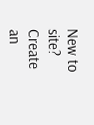New to site? Create an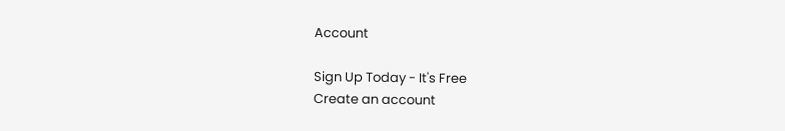Account

Sign Up Today - It's Free
Create an account